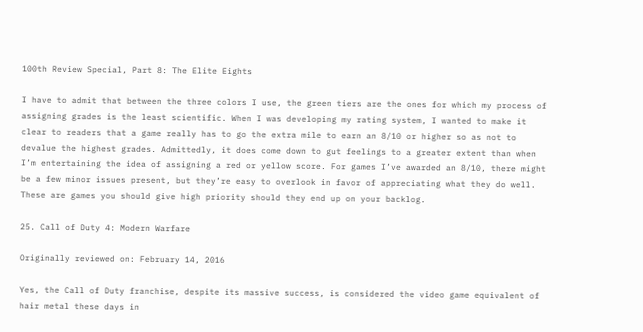100th Review Special, Part 8: The Elite Eights

I have to admit that between the three colors I use, the green tiers are the ones for which my process of assigning grades is the least scientific. When I was developing my rating system, I wanted to make it clear to readers that a game really has to go the extra mile to earn an 8/10 or higher so as not to devalue the highest grades. Admittedly, it does come down to gut feelings to a greater extent than when I’m entertaining the idea of assigning a red or yellow score. For games I’ve awarded an 8/10, there might be a few minor issues present, but they’re easy to overlook in favor of appreciating what they do well. These are games you should give high priority should they end up on your backlog.

25. Call of Duty 4: Modern Warfare

Originally reviewed on: February 14, 2016

Yes, the Call of Duty franchise, despite its massive success, is considered the video game equivalent of hair metal these days in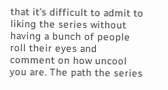that it’s difficult to admit to liking the series without having a bunch of people roll their eyes and comment on how uncool you are. The path the series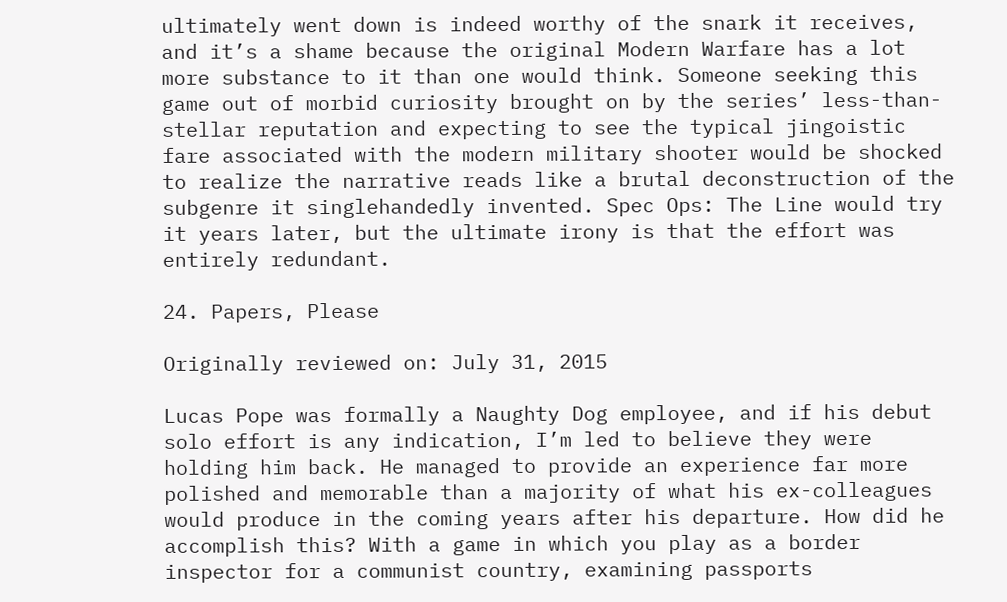ultimately went down is indeed worthy of the snark it receives, and it’s a shame because the original Modern Warfare has a lot more substance to it than one would think. Someone seeking this game out of morbid curiosity brought on by the series’ less-than-stellar reputation and expecting to see the typical jingoistic fare associated with the modern military shooter would be shocked to realize the narrative reads like a brutal deconstruction of the subgenre it singlehandedly invented. Spec Ops: The Line would try it years later, but the ultimate irony is that the effort was entirely redundant.

24. Papers, Please

Originally reviewed on: July 31, 2015

Lucas Pope was formally a Naughty Dog employee, and if his debut solo effort is any indication, I’m led to believe they were holding him back. He managed to provide an experience far more polished and memorable than a majority of what his ex-colleagues would produce in the coming years after his departure. How did he accomplish this? With a game in which you play as a border inspector for a communist country, examining passports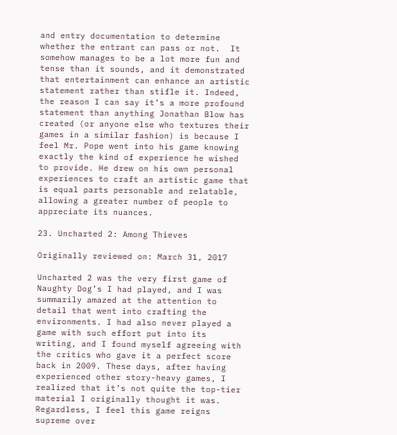and entry documentation to determine whether the entrant can pass or not.  It somehow manages to be a lot more fun and tense than it sounds, and it demonstrated that entertainment can enhance an artistic statement rather than stifle it. Indeed, the reason I can say it’s a more profound statement than anything Jonathan Blow has created (or anyone else who textures their games in a similar fashion) is because I feel Mr. Pope went into his game knowing exactly the kind of experience he wished to provide. He drew on his own personal experiences to craft an artistic game that is equal parts personable and relatable, allowing a greater number of people to appreciate its nuances.

23. Uncharted 2: Among Thieves

Originally reviewed on: March 31, 2017

Uncharted 2 was the very first game of Naughty Dog’s I had played, and I was summarily amazed at the attention to detail that went into crafting the environments. I had also never played a game with such effort put into its writing, and I found myself agreeing with the critics who gave it a perfect score back in 2009. These days, after having experienced other story-heavy games, I realized that it’s not quite the top-tier material I originally thought it was. Regardless, I feel this game reigns supreme over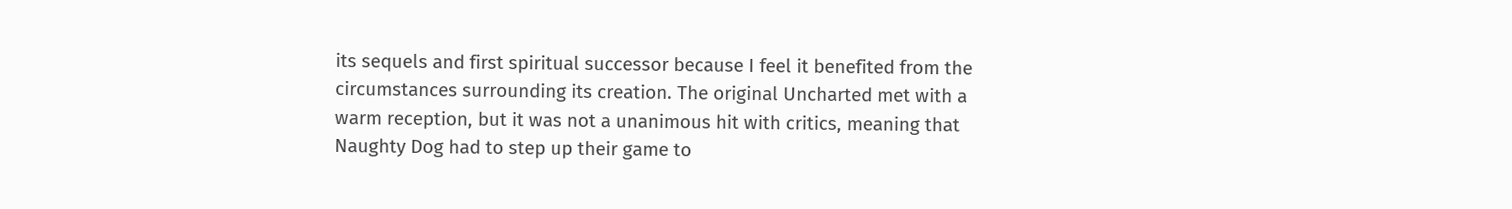its sequels and first spiritual successor because I feel it benefited from the circumstances surrounding its creation. The original Uncharted met with a warm reception, but it was not a unanimous hit with critics, meaning that Naughty Dog had to step up their game to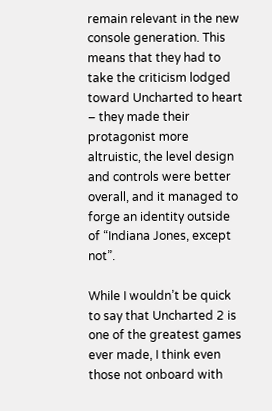remain relevant in the new console generation. This means that they had to take the criticism lodged toward Uncharted to heart – they made their protagonist more altruistic, the level design and controls were better overall, and it managed to forge an identity outside of “Indiana Jones, except not”.

While I wouldn’t be quick to say that Uncharted 2 is one of the greatest games ever made, I think even those not onboard with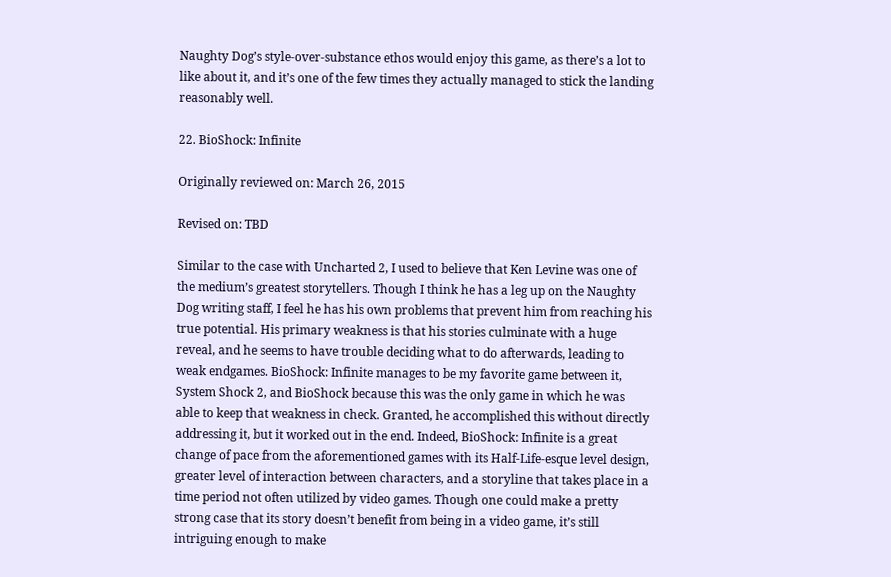Naughty Dog’s style-over-substance ethos would enjoy this game, as there’s a lot to like about it, and it’s one of the few times they actually managed to stick the landing reasonably well.

22. BioShock: Infinite

Originally reviewed on: March 26, 2015

Revised on: TBD

Similar to the case with Uncharted 2, I used to believe that Ken Levine was one of the medium’s greatest storytellers. Though I think he has a leg up on the Naughty Dog writing staff, I feel he has his own problems that prevent him from reaching his true potential. His primary weakness is that his stories culminate with a huge reveal, and he seems to have trouble deciding what to do afterwards, leading to weak endgames. BioShock: Infinite manages to be my favorite game between it, System Shock 2, and BioShock because this was the only game in which he was able to keep that weakness in check. Granted, he accomplished this without directly addressing it, but it worked out in the end. Indeed, BioShock: Infinite is a great change of pace from the aforementioned games with its Half-Life-esque level design, greater level of interaction between characters, and a storyline that takes place in a time period not often utilized by video games. Though one could make a pretty strong case that its story doesn’t benefit from being in a video game, it’s still intriguing enough to make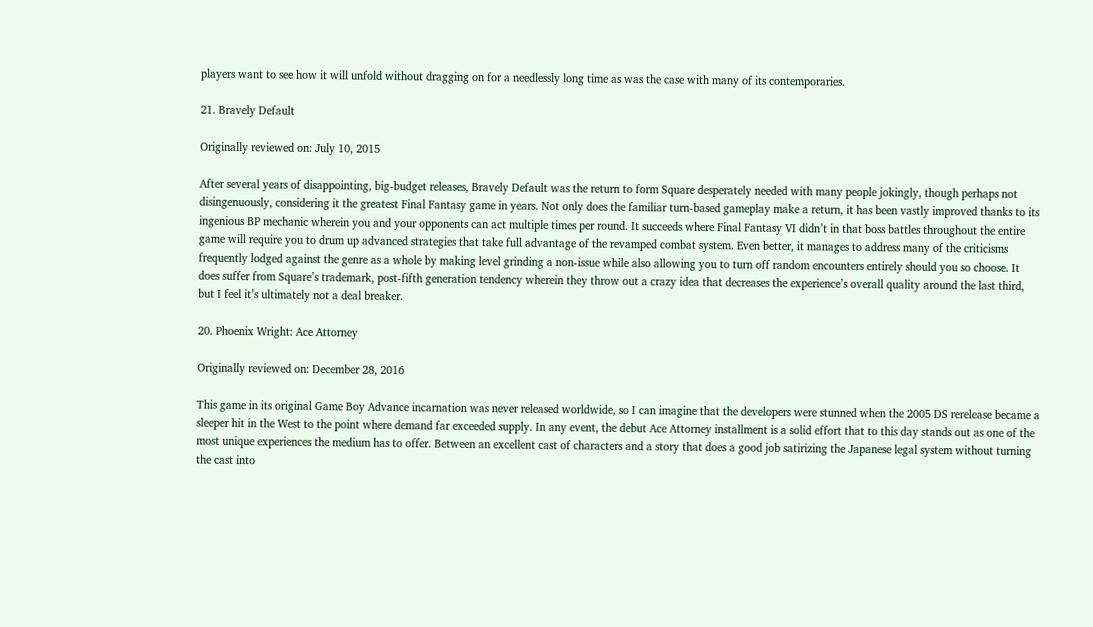players want to see how it will unfold without dragging on for a needlessly long time as was the case with many of its contemporaries.

21. Bravely Default

Originally reviewed on: July 10, 2015

After several years of disappointing, big-budget releases, Bravely Default was the return to form Square desperately needed with many people jokingly, though perhaps not disingenuously, considering it the greatest Final Fantasy game in years. Not only does the familiar turn-based gameplay make a return, it has been vastly improved thanks to its ingenious BP mechanic wherein you and your opponents can act multiple times per round. It succeeds where Final Fantasy VI didn’t in that boss battles throughout the entire game will require you to drum up advanced strategies that take full advantage of the revamped combat system. Even better, it manages to address many of the criticisms frequently lodged against the genre as a whole by making level grinding a non-issue while also allowing you to turn off random encounters entirely should you so choose. It does suffer from Square’s trademark, post-fifth generation tendency wherein they throw out a crazy idea that decreases the experience’s overall quality around the last third, but I feel it’s ultimately not a deal breaker.

20. Phoenix Wright: Ace Attorney

Originally reviewed on: December 28, 2016

This game in its original Game Boy Advance incarnation was never released worldwide, so I can imagine that the developers were stunned when the 2005 DS rerelease became a sleeper hit in the West to the point where demand far exceeded supply. In any event, the debut Ace Attorney installment is a solid effort that to this day stands out as one of the most unique experiences the medium has to offer. Between an excellent cast of characters and a story that does a good job satirizing the Japanese legal system without turning the cast into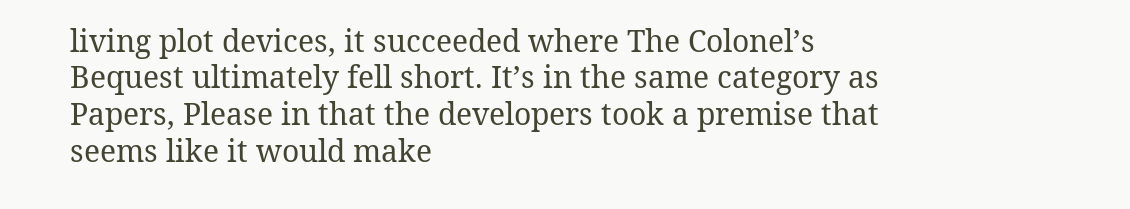living plot devices, it succeeded where The Colonel’s Bequest ultimately fell short. It’s in the same category as Papers, Please in that the developers took a premise that seems like it would make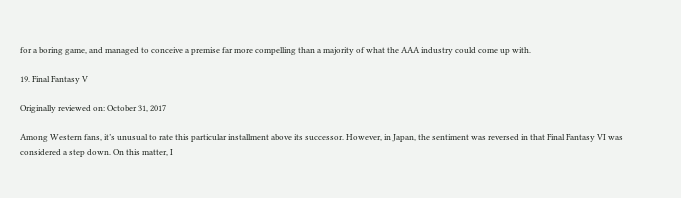for a boring game, and managed to conceive a premise far more compelling than a majority of what the AAA industry could come up with.

19. Final Fantasy V

Originally reviewed on: October 31, 2017

Among Western fans, it’s unusual to rate this particular installment above its successor. However, in Japan, the sentiment was reversed in that Final Fantasy VI was considered a step down. On this matter, I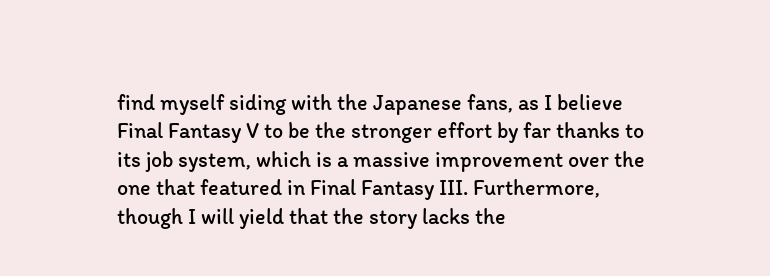find myself siding with the Japanese fans, as I believe Final Fantasy V to be the stronger effort by far thanks to its job system, which is a massive improvement over the one that featured in Final Fantasy III. Furthermore, though I will yield that the story lacks the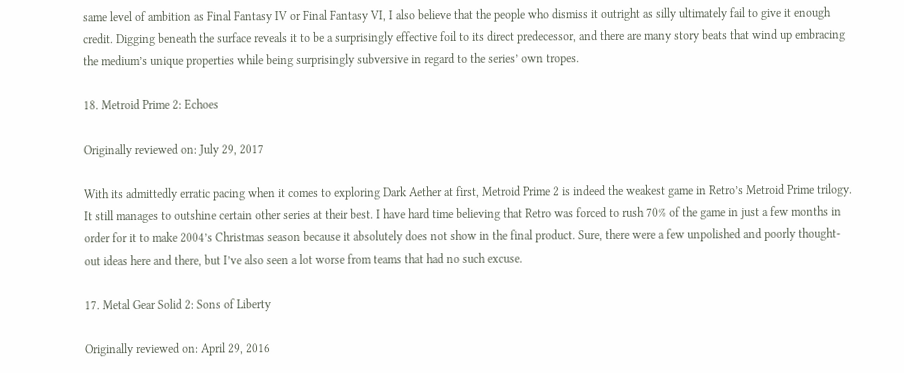same level of ambition as Final Fantasy IV or Final Fantasy VI, I also believe that the people who dismiss it outright as silly ultimately fail to give it enough credit. Digging beneath the surface reveals it to be a surprisingly effective foil to its direct predecessor, and there are many story beats that wind up embracing the medium’s unique properties while being surprisingly subversive in regard to the series’ own tropes.

18. Metroid Prime 2: Echoes

Originally reviewed on: July 29, 2017

With its admittedly erratic pacing when it comes to exploring Dark Aether at first, Metroid Prime 2 is indeed the weakest game in Retro’s Metroid Prime trilogy. It still manages to outshine certain other series at their best. I have hard time believing that Retro was forced to rush 70% of the game in just a few months in order for it to make 2004’s Christmas season because it absolutely does not show in the final product. Sure, there were a few unpolished and poorly thought-out ideas here and there, but I’ve also seen a lot worse from teams that had no such excuse.

17. Metal Gear Solid 2: Sons of Liberty

Originally reviewed on: April 29, 2016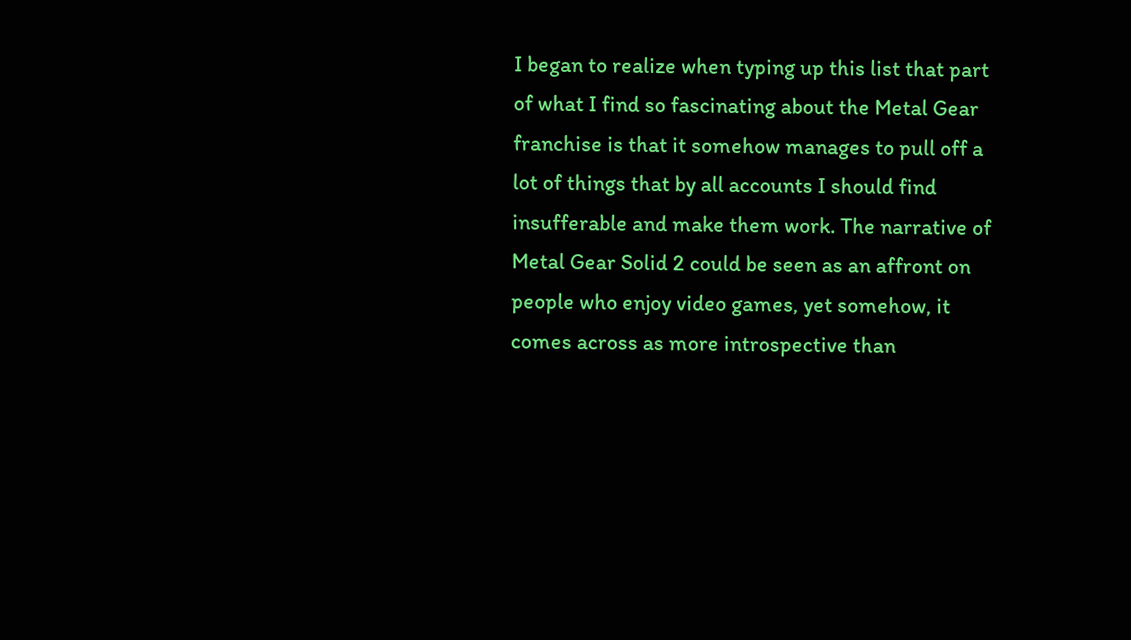I began to realize when typing up this list that part of what I find so fascinating about the Metal Gear franchise is that it somehow manages to pull off a lot of things that by all accounts I should find insufferable and make them work. The narrative of Metal Gear Solid 2 could be seen as an affront on people who enjoy video games, yet somehow, it comes across as more introspective than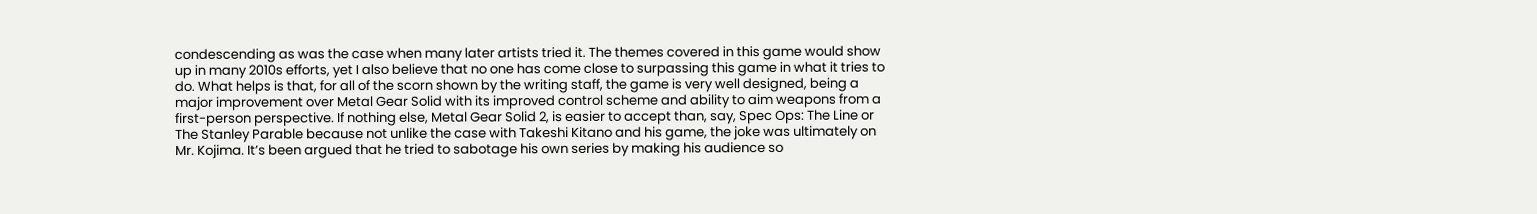condescending as was the case when many later artists tried it. The themes covered in this game would show up in many 2010s efforts, yet I also believe that no one has come close to surpassing this game in what it tries to do. What helps is that, for all of the scorn shown by the writing staff, the game is very well designed, being a major improvement over Metal Gear Solid with its improved control scheme and ability to aim weapons from a first-person perspective. If nothing else, Metal Gear Solid 2, is easier to accept than, say, Spec Ops: The Line or The Stanley Parable because not unlike the case with Takeshi Kitano and his game, the joke was ultimately on Mr. Kojima. It’s been argued that he tried to sabotage his own series by making his audience so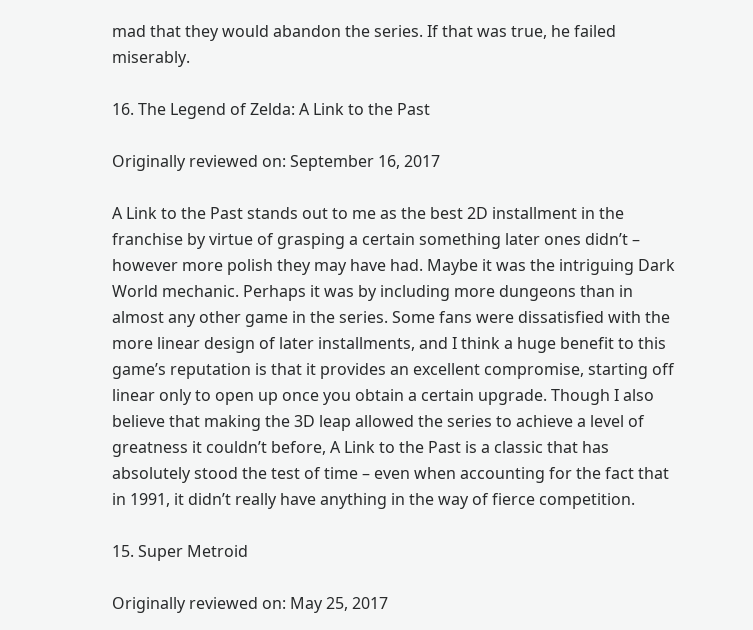mad that they would abandon the series. If that was true, he failed miserably.

16. The Legend of Zelda: A Link to the Past

Originally reviewed on: September 16, 2017

A Link to the Past stands out to me as the best 2D installment in the franchise by virtue of grasping a certain something later ones didn’t – however more polish they may have had. Maybe it was the intriguing Dark World mechanic. Perhaps it was by including more dungeons than in almost any other game in the series. Some fans were dissatisfied with the more linear design of later installments, and I think a huge benefit to this game’s reputation is that it provides an excellent compromise, starting off linear only to open up once you obtain a certain upgrade. Though I also believe that making the 3D leap allowed the series to achieve a level of greatness it couldn’t before, A Link to the Past is a classic that has absolutely stood the test of time – even when accounting for the fact that in 1991, it didn’t really have anything in the way of fierce competition.

15. Super Metroid

Originally reviewed on: May 25, 2017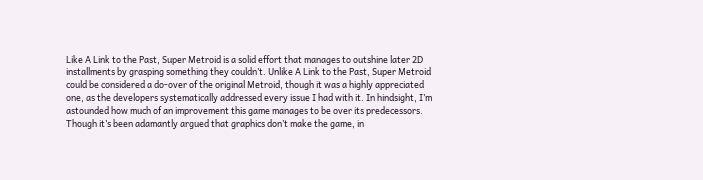Like A Link to the Past, Super Metroid is a solid effort that manages to outshine later 2D installments by grasping something they couldn’t. Unlike A Link to the Past, Super Metroid could be considered a do-over of the original Metroid, though it was a highly appreciated one, as the developers systematically addressed every issue I had with it. In hindsight, I’m astounded how much of an improvement this game manages to be over its predecessors. Though it’s been adamantly argued that graphics don’t make the game, in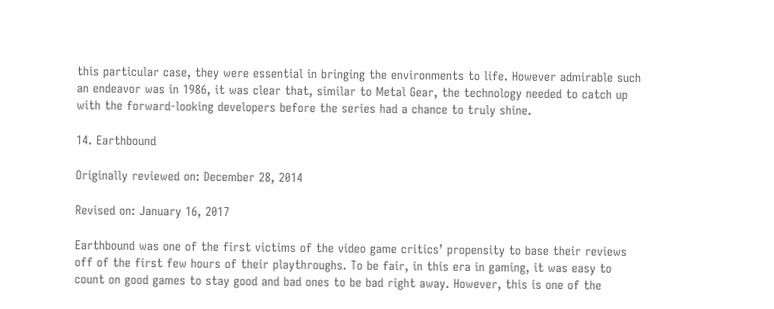this particular case, they were essential in bringing the environments to life. However admirable such an endeavor was in 1986, it was clear that, similar to Metal Gear, the technology needed to catch up with the forward-looking developers before the series had a chance to truly shine.

14. Earthbound

Originally reviewed on: December 28, 2014

Revised on: January 16, 2017

Earthbound was one of the first victims of the video game critics’ propensity to base their reviews off of the first few hours of their playthroughs. To be fair, in this era in gaming, it was easy to count on good games to stay good and bad ones to be bad right away. However, this is one of the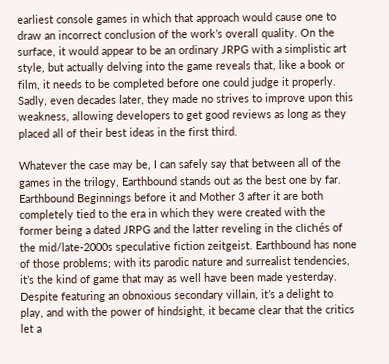earliest console games in which that approach would cause one to draw an incorrect conclusion of the work’s overall quality. On the surface, it would appear to be an ordinary JRPG with a simplistic art style, but actually delving into the game reveals that, like a book or film, it needs to be completed before one could judge it properly. Sadly, even decades later, they made no strives to improve upon this weakness, allowing developers to get good reviews as long as they placed all of their best ideas in the first third.

Whatever the case may be, I can safely say that between all of the games in the trilogy, Earthbound stands out as the best one by far. Earthbound Beginnings before it and Mother 3 after it are both completely tied to the era in which they were created with the former being a dated JRPG and the latter reveling in the clichés of the mid/late-2000s speculative fiction zeitgeist. Earthbound has none of those problems; with its parodic nature and surrealist tendencies, it’s the kind of game that may as well have been made yesterday. Despite featuring an obnoxious secondary villain, it’s a delight to play, and with the power of hindsight, it became clear that the critics let a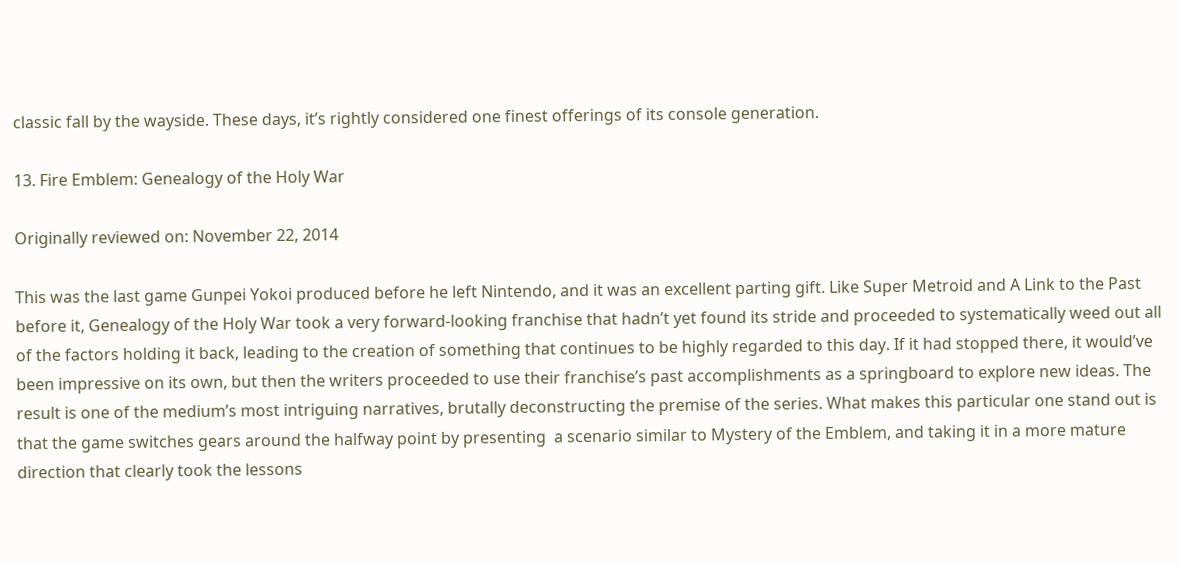classic fall by the wayside. These days, it’s rightly considered one finest offerings of its console generation.

13. Fire Emblem: Genealogy of the Holy War

Originally reviewed on: November 22, 2014

This was the last game Gunpei Yokoi produced before he left Nintendo, and it was an excellent parting gift. Like Super Metroid and A Link to the Past before it, Genealogy of the Holy War took a very forward-looking franchise that hadn’t yet found its stride and proceeded to systematically weed out all of the factors holding it back, leading to the creation of something that continues to be highly regarded to this day. If it had stopped there, it would’ve been impressive on its own, but then the writers proceeded to use their franchise’s past accomplishments as a springboard to explore new ideas. The result is one of the medium’s most intriguing narratives, brutally deconstructing the premise of the series. What makes this particular one stand out is that the game switches gears around the halfway point by presenting  a scenario similar to Mystery of the Emblem, and taking it in a more mature direction that clearly took the lessons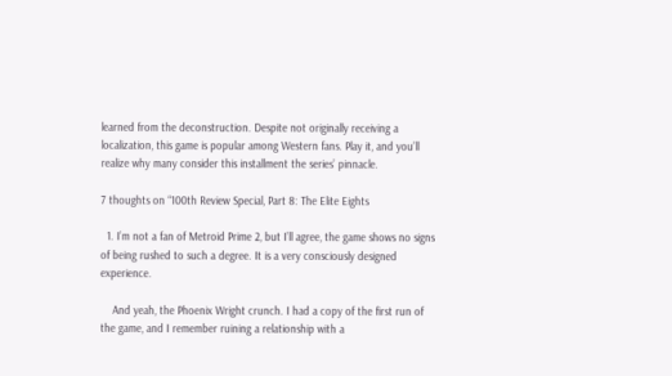learned from the deconstruction. Despite not originally receiving a localization, this game is popular among Western fans. Play it, and you’ll realize why many consider this installment the series’ pinnacle.

7 thoughts on “100th Review Special, Part 8: The Elite Eights

  1. I’m not a fan of Metroid Prime 2, but I’ll agree, the game shows no signs of being rushed to such a degree. It is a very consciously designed experience.

    And yeah, the Phoenix Wright crunch. I had a copy of the first run of the game, and I remember ruining a relationship with a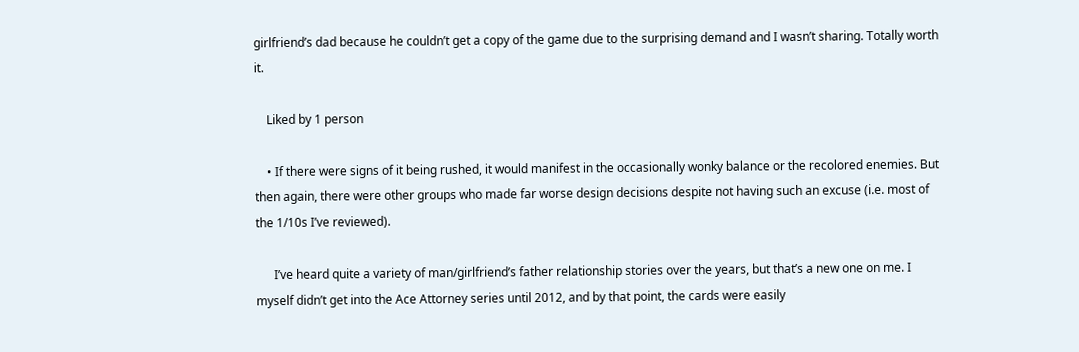girlfriend’s dad because he couldn’t get a copy of the game due to the surprising demand and I wasn’t sharing. Totally worth it.

    Liked by 1 person

    • If there were signs of it being rushed, it would manifest in the occasionally wonky balance or the recolored enemies. But then again, there were other groups who made far worse design decisions despite not having such an excuse (i.e. most of the 1/10s I’ve reviewed).

      I’ve heard quite a variety of man/girlfriend’s father relationship stories over the years, but that’s a new one on me. I myself didn’t get into the Ace Attorney series until 2012, and by that point, the cards were easily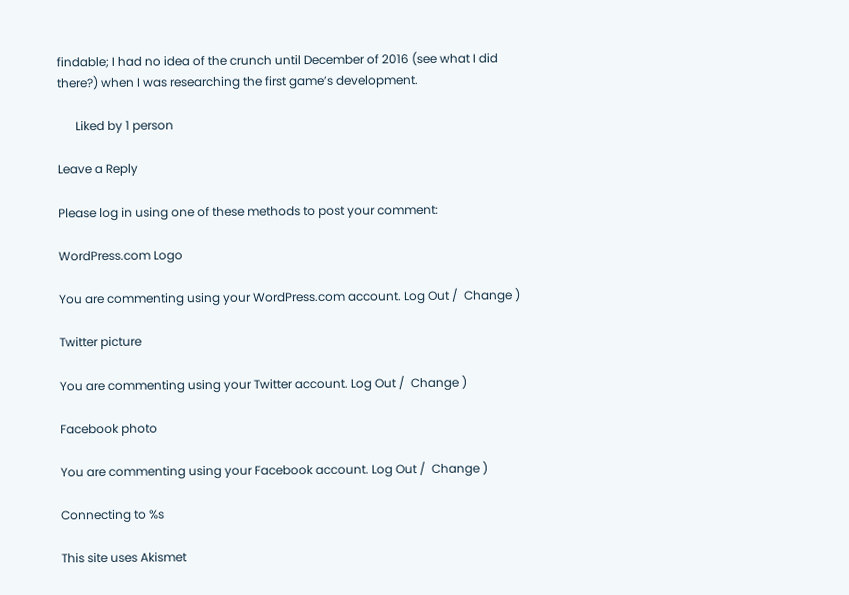findable; I had no idea of the crunch until December of 2016 (see what I did there?) when I was researching the first game’s development.

      Liked by 1 person

Leave a Reply

Please log in using one of these methods to post your comment:

WordPress.com Logo

You are commenting using your WordPress.com account. Log Out /  Change )

Twitter picture

You are commenting using your Twitter account. Log Out /  Change )

Facebook photo

You are commenting using your Facebook account. Log Out /  Change )

Connecting to %s

This site uses Akismet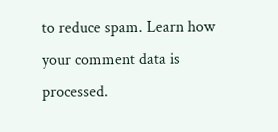to reduce spam. Learn how your comment data is processed.